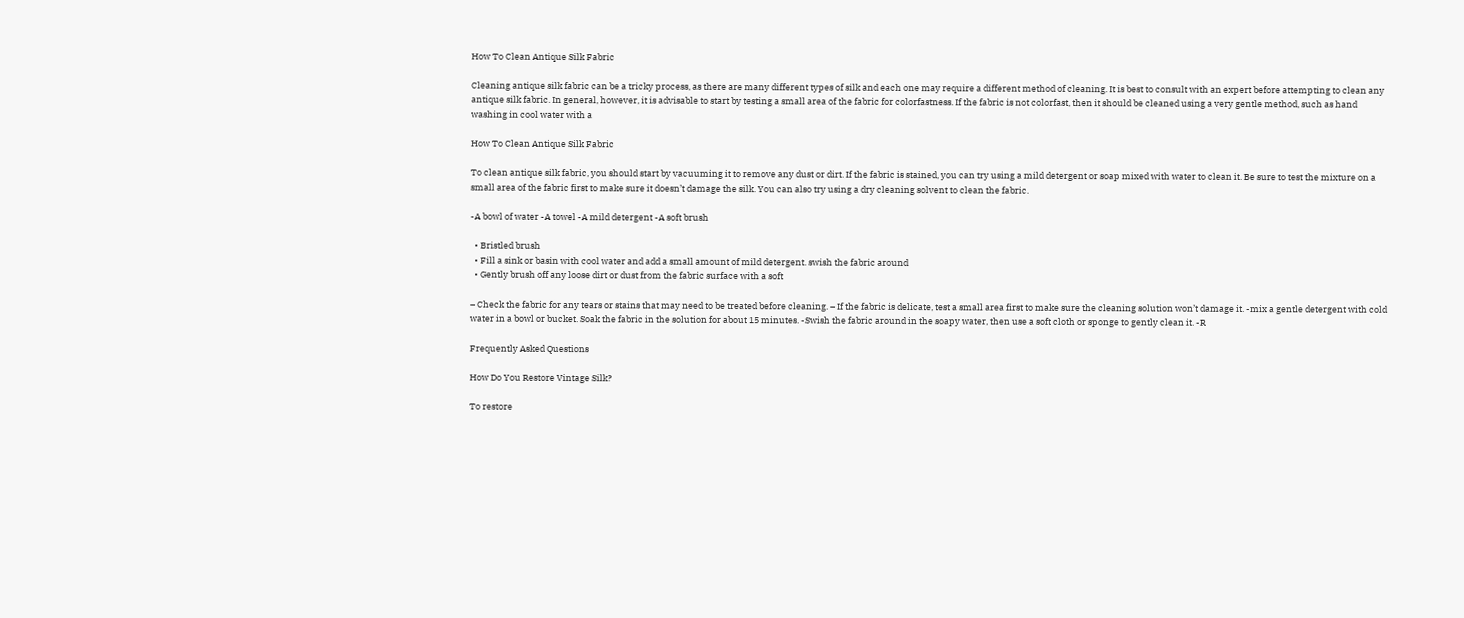How To Clean Antique Silk Fabric

Cleaning antique silk fabric can be a tricky process, as there are many different types of silk and each one may require a different method of cleaning. It is best to consult with an expert before attempting to clean any antique silk fabric. In general, however, it is advisable to start by testing a small area of the fabric for colorfastness. If the fabric is not colorfast, then it should be cleaned using a very gentle method, such as hand washing in cool water with a

How To Clean Antique Silk Fabric

To clean antique silk fabric, you should start by vacuuming it to remove any dust or dirt. If the fabric is stained, you can try using a mild detergent or soap mixed with water to clean it. Be sure to test the mixture on a small area of the fabric first to make sure it doesn’t damage the silk. You can also try using a dry cleaning solvent to clean the fabric.

-A bowl of water -A towel -A mild detergent -A soft brush

  • Bristled brush
  • Fill a sink or basin with cool water and add a small amount of mild detergent. swish the fabric around
  • Gently brush off any loose dirt or dust from the fabric surface with a soft

– Check the fabric for any tears or stains that may need to be treated before cleaning. – If the fabric is delicate, test a small area first to make sure the cleaning solution won’t damage it. -mix a gentle detergent with cold water in a bowl or bucket. Soak the fabric in the solution for about 15 minutes. -Swish the fabric around in the soapy water, then use a soft cloth or sponge to gently clean it. -R

Frequently Asked Questions

How Do You Restore Vintage Silk?

To restore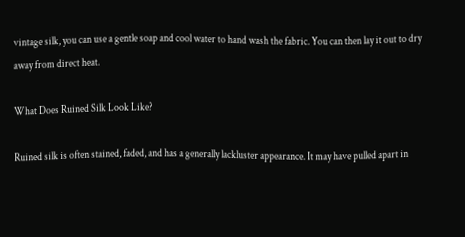vintage silk, you can use a gentle soap and cool water to hand wash the fabric. You can then lay it out to dry away from direct heat.

What Does Ruined Silk Look Like?

Ruined silk is often stained, faded, and has a generally lackluster appearance. It may have pulled apart in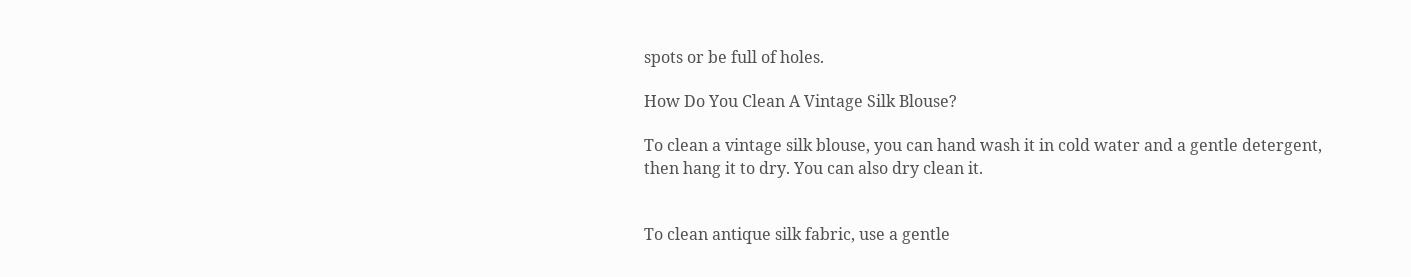spots or be full of holes.

How Do You Clean A Vintage Silk Blouse?

To clean a vintage silk blouse, you can hand wash it in cold water and a gentle detergent, then hang it to dry. You can also dry clean it.


To clean antique silk fabric, use a gentle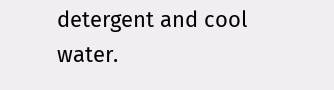detergent and cool water.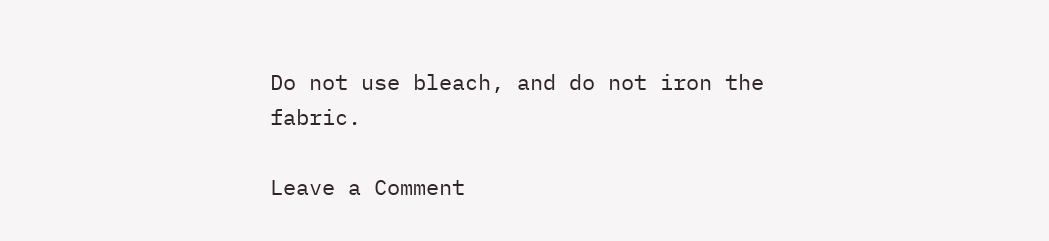Do not use bleach, and do not iron the fabric.

Leave a Comment